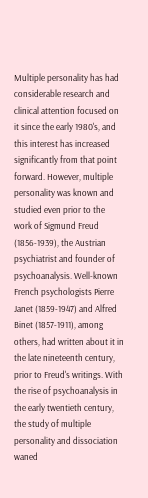Multiple personality has had considerable research and clinical attention focused on it since the early 1980's, and this interest has increased significantly from that point forward. However, multiple personality was known and studied even prior to the work of Sigmund Freud (1856-1939), the Austrian psychiatrist and founder of psychoanalysis. Well-known French psychologists Pierre Janet (1859-1947) and Alfred Binet (1857-1911), among others, had written about it in the late nineteenth century, prior to Freud's writings. With the rise of psychoanalysis in the early twentieth century, the study of multiple personality and dissociation waned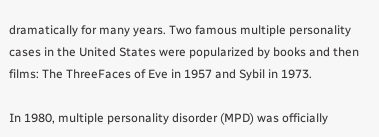dramatically for many years. Two famous multiple personality cases in the United States were popularized by books and then films: The ThreeFaces of Eve in 1957 and Sybil in 1973.

In 1980, multiple personality disorder (MPD) was officially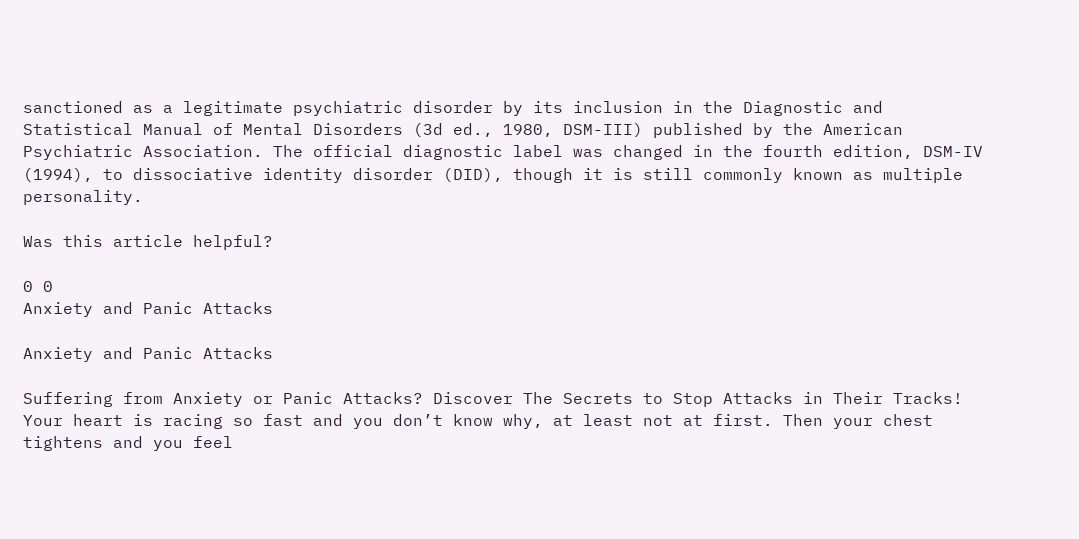sanctioned as a legitimate psychiatric disorder by its inclusion in the Diagnostic and Statistical Manual of Mental Disorders (3d ed., 1980, DSM-III) published by the American Psychiatric Association. The official diagnostic label was changed in the fourth edition, DSM-IV (1994), to dissociative identity disorder (DID), though it is still commonly known as multiple personality.

Was this article helpful?

0 0
Anxiety and Panic Attacks

Anxiety and Panic Attacks

Suffering from Anxiety or Panic Attacks? Discover The Secrets to Stop Attacks in Their Tracks! Your heart is racing so fast and you don’t know why, at least not at first. Then your chest tightens and you feel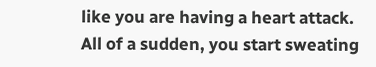like you are having a heart attack. All of a sudden, you start sweating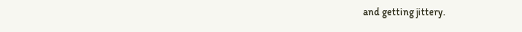and getting jittery.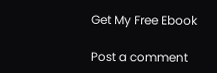Get My Free Ebook

Post a comment